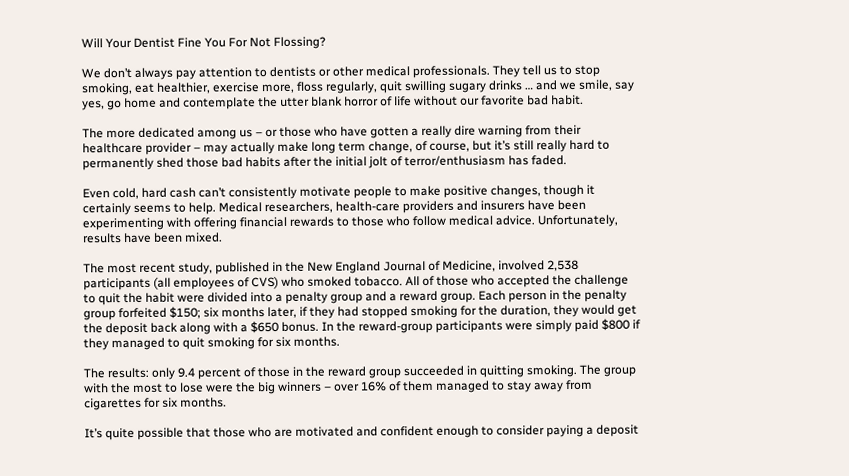Will Your Dentist Fine You For Not Flossing?

We don’t always pay attention to dentists or other medical professionals. They tell us to stop smoking, eat healthier, exercise more, floss regularly, quit swilling sugary drinks … and we smile, say yes, go home and contemplate the utter blank horror of life without our favorite bad habit.

The more dedicated among us – or those who have gotten a really dire warning from their healthcare provider – may actually make long term change, of course, but it’s still really hard to permanently shed those bad habits after the initial jolt of terror/enthusiasm has faded.

Even cold, hard cash can’t consistently motivate people to make positive changes, though it certainly seems to help. Medical researchers, health-care providers and insurers have been experimenting with offering financial rewards to those who follow medical advice. Unfortunately, results have been mixed.

The most recent study, published in the New England Journal of Medicine, involved 2,538 participants (all employees of CVS) who smoked tobacco. All of those who accepted the challenge to quit the habit were divided into a penalty group and a reward group. Each person in the penalty group forfeited $150; six months later, if they had stopped smoking for the duration, they would get the deposit back along with a $650 bonus. In the reward-group participants were simply paid $800 if they managed to quit smoking for six months.

The results: only 9.4 percent of those in the reward group succeeded in quitting smoking. The group with the most to lose were the big winners – over 16% of them managed to stay away from cigarettes for six months.

It’s quite possible that those who are motivated and confident enough to consider paying a deposit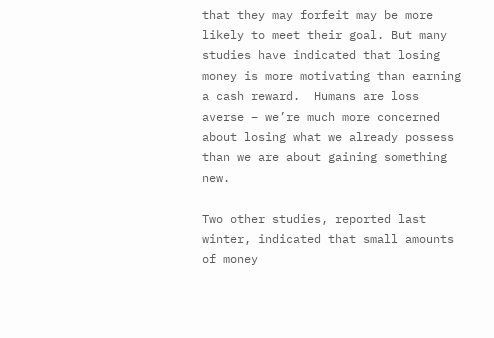that they may forfeit may be more likely to meet their goal. But many studies have indicated that losing money is more motivating than earning a cash reward.  Humans are loss averse – we’re much more concerned about losing what we already possess than we are about gaining something new.

Two other studies, reported last winter, indicated that small amounts of money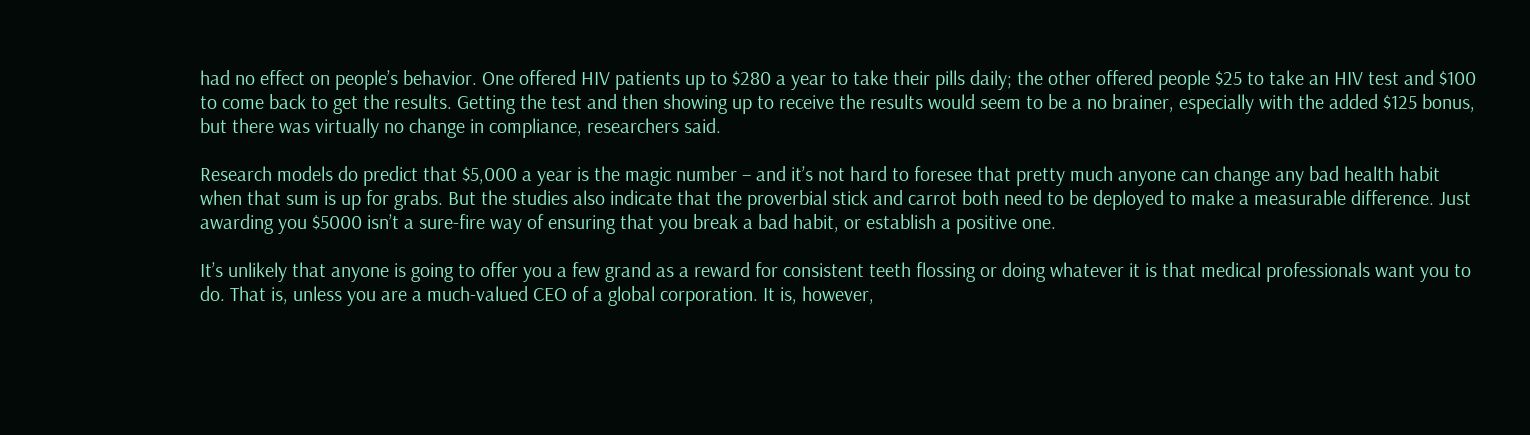had no effect on people’s behavior. One offered HIV patients up to $280 a year to take their pills daily; the other offered people $25 to take an HIV test and $100 to come back to get the results. Getting the test and then showing up to receive the results would seem to be a no brainer, especially with the added $125 bonus, but there was virtually no change in compliance, researchers said.

Research models do predict that $5,000 a year is the magic number – and it’s not hard to foresee that pretty much anyone can change any bad health habit when that sum is up for grabs. But the studies also indicate that the proverbial stick and carrot both need to be deployed to make a measurable difference. Just awarding you $5000 isn’t a sure-fire way of ensuring that you break a bad habit, or establish a positive one.

It’s unlikely that anyone is going to offer you a few grand as a reward for consistent teeth flossing or doing whatever it is that medical professionals want you to do. That is, unless you are a much-valued CEO of a global corporation. It is, however,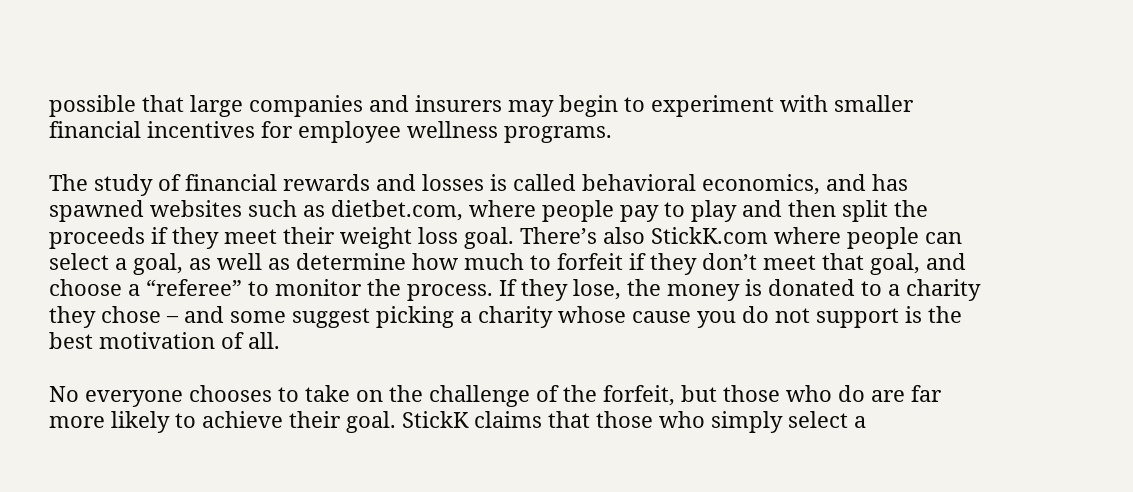possible that large companies and insurers may begin to experiment with smaller  financial incentives for employee wellness programs.

The study of financial rewards and losses is called behavioral economics, and has spawned websites such as dietbet.com, where people pay to play and then split the proceeds if they meet their weight loss goal. There’s also StickK.com where people can select a goal, as well as determine how much to forfeit if they don’t meet that goal, and choose a “referee” to monitor the process. If they lose, the money is donated to a charity they chose – and some suggest picking a charity whose cause you do not support is the best motivation of all.

No everyone chooses to take on the challenge of the forfeit, but those who do are far more likely to achieve their goal. StickK claims that those who simply select a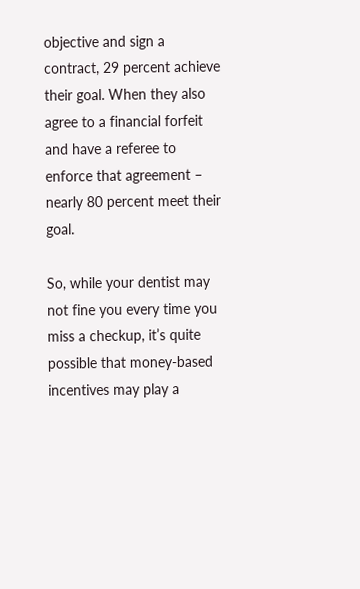objective and sign a contract, 29 percent achieve their goal. When they also agree to a financial forfeit and have a referee to enforce that agreement – nearly 80 percent meet their goal.

So, while your dentist may not fine you every time you miss a checkup, it’s quite possible that money-based incentives may play a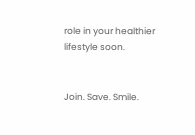role in your healthier lifestyle soon.


Join. Save. Smile.